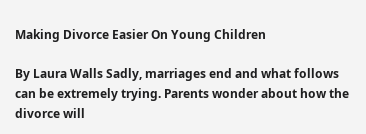Making Divorce Easier On Young Children

By Laura Walls Sadly, marriages end and what follows can be extremely trying. Parents wonder about how the divorce will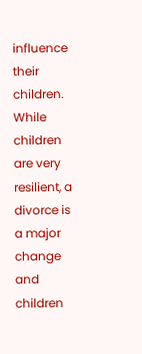influence their children. While children are very resilient, a divorce is a major change and children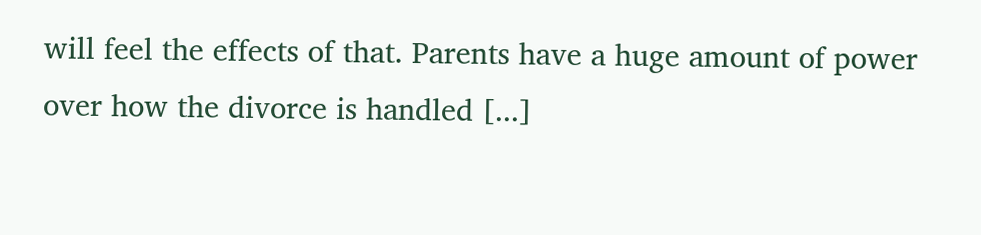will feel the effects of that. Parents have a huge amount of power over how the divorce is handled [...]